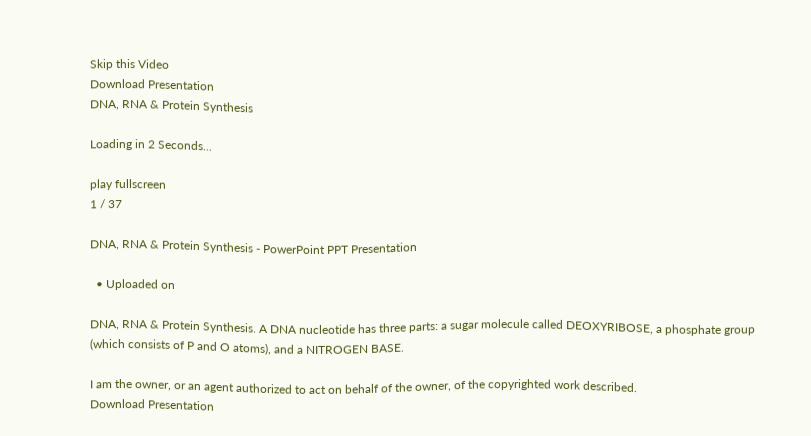Skip this Video
Download Presentation
DNA, RNA & Protein Synthesis

Loading in 2 Seconds...

play fullscreen
1 / 37

DNA, RNA & Protein Synthesis - PowerPoint PPT Presentation

  • Uploaded on

DNA, RNA & Protein Synthesis. A DNA nucleotide has three parts: a sugar molecule called DEOXYRIBOSE, a phosphate group (which consists of P and O atoms), and a NITROGEN BASE.

I am the owner, or an agent authorized to act on behalf of the owner, of the copyrighted work described.
Download Presentation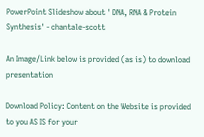PowerPoint Slideshow about ' DNA, RNA & Protein Synthesis' - chantale-scott

An Image/Link below is provided (as is) to download presentation

Download Policy: Content on the Website is provided to you AS IS for your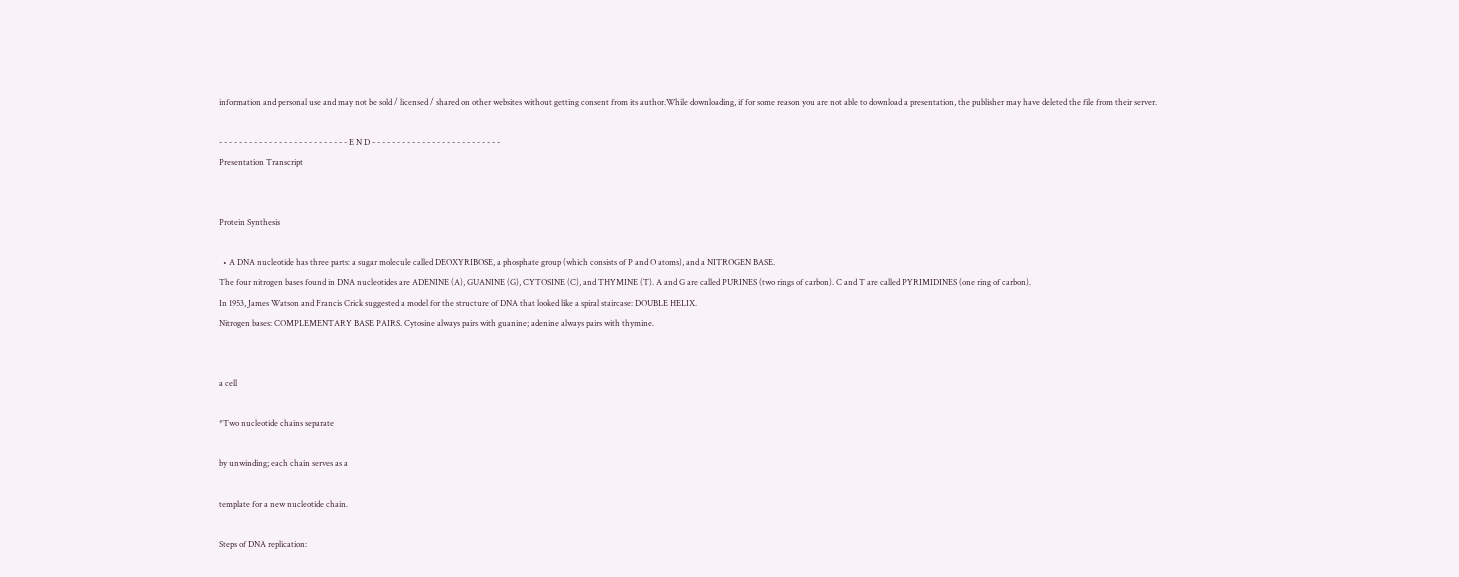information and personal use and may not be sold / licensed / shared on other websites without getting consent from its author.While downloading, if for some reason you are not able to download a presentation, the publisher may have deleted the file from their server.

- - - - - - - - - - - - - - - - - - - - - - - - - - E N D - - - - - - - - - - - - - - - - - - - - - - - - - -
Presentation Transcript


Protein Synthesis

  • A DNA nucleotide has three parts: a sugar molecule called DEOXYRIBOSE, a phosphate group (which consists of P and O atoms), and a NITROGEN BASE.
The four nitrogen bases found in DNA nucleotides are ADENINE (A), GUANINE (G), CYTOSINE (C), and THYMINE (T). A and G are called PURINES (two rings of carbon). C and T are called PYRIMIDINES (one ring of carbon).
In 1953, James Watson and Francis Crick suggested a model for the structure of DNA that looked like a spiral staircase: DOUBLE HELIX.
Nitrogen bases: COMPLEMENTARY BASE PAIRS. Cytosine always pairs with guanine; adenine always pairs with thymine.


a cell

*Two nucleotide chains separate

by unwinding; each chain serves as a

template for a new nucleotide chain.

Steps of DNA replication: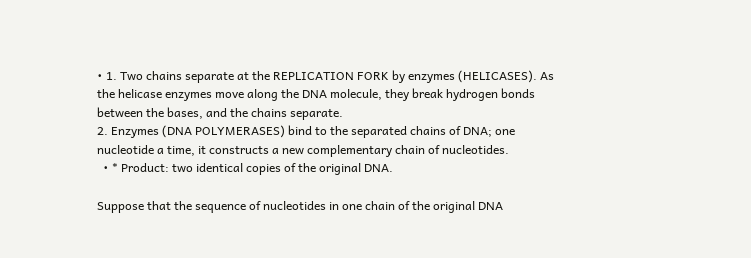• 1. Two chains separate at the REPLICATION FORK by enzymes (HELICASES). As the helicase enzymes move along the DNA molecule, they break hydrogen bonds between the bases, and the chains separate.
2. Enzymes (DNA POLYMERASES) bind to the separated chains of DNA; one nucleotide a time, it constructs a new complementary chain of nucleotides.
  • * Product: two identical copies of the original DNA.

Suppose that the sequence of nucleotides in one chain of the original DNA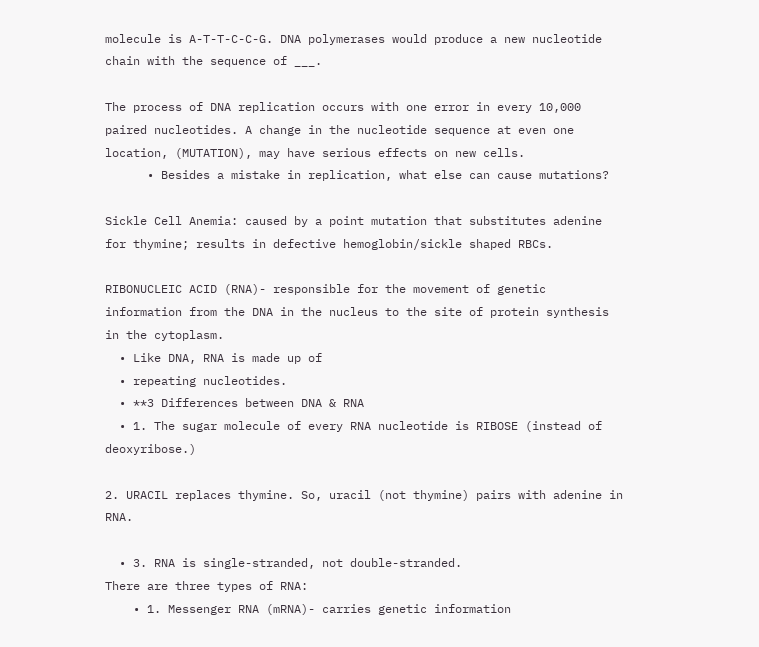molecule is A-T-T-C-C-G. DNA polymerases would produce a new nucleotide chain with the sequence of ___.

The process of DNA replication occurs with one error in every 10,000 paired nucleotides. A change in the nucleotide sequence at even one location, (MUTATION), may have serious effects on new cells.
      • Besides a mistake in replication, what else can cause mutations?

Sickle Cell Anemia: caused by a point mutation that substitutes adenine for thymine; results in defective hemoglobin/sickle shaped RBCs.

RIBONUCLEIC ACID (RNA)- responsible for the movement of genetic information from the DNA in the nucleus to the site of protein synthesis in the cytoplasm.
  • Like DNA, RNA is made up of
  • repeating nucleotides.
  • **3 Differences between DNA & RNA
  • 1. The sugar molecule of every RNA nucleotide is RIBOSE (instead of deoxyribose.)

2. URACIL replaces thymine. So, uracil (not thymine) pairs with adenine in RNA.

  • 3. RNA is single-stranded, not double-stranded.
There are three types of RNA:
    • 1. Messenger RNA (mRNA)- carries genetic information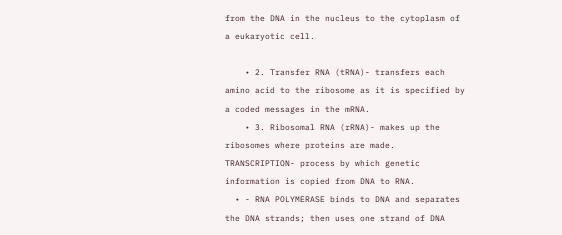from the DNA in the nucleus to the cytoplasm of a eukaryotic cell.

    • 2. Transfer RNA (tRNA)- transfers each amino acid to the ribosome as it is specified by a coded messages in the mRNA.
    • 3. Ribosomal RNA (rRNA)- makes up the ribosomes where proteins are made.
TRANSCRIPTION- process by which genetic information is copied from DNA to RNA.
  • - RNA POLYMERASE binds to DNA and separates the DNA strands; then uses one strand of DNA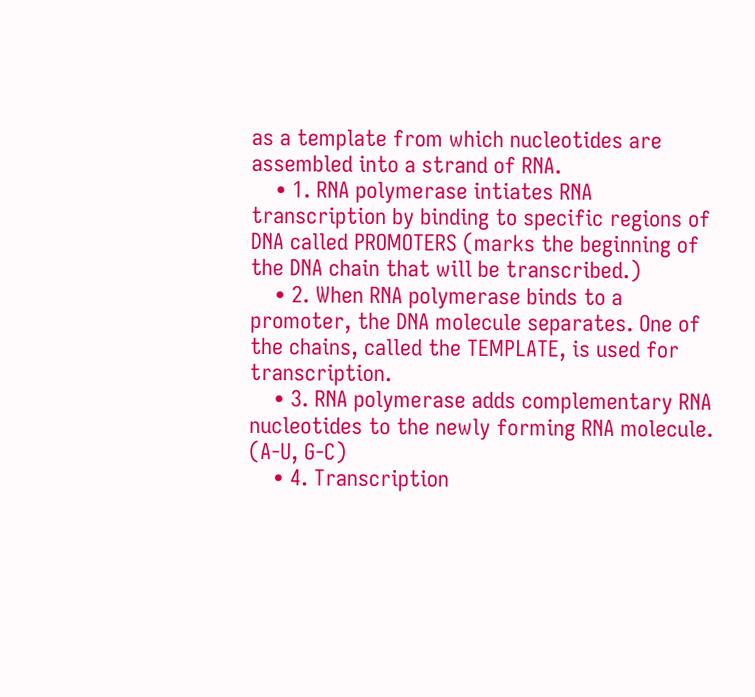as a template from which nucleotides are assembled into a strand of RNA.
    • 1. RNA polymerase intiates RNA transcription by binding to specific regions of DNA called PROMOTERS (marks the beginning of the DNA chain that will be transcribed.)
    • 2. When RNA polymerase binds to a promoter, the DNA molecule separates. One of the chains, called the TEMPLATE, is used for transcription.
    • 3. RNA polymerase adds complementary RNA nucleotides to the newly forming RNA molecule. (A-U, G-C)
    • 4. Transcription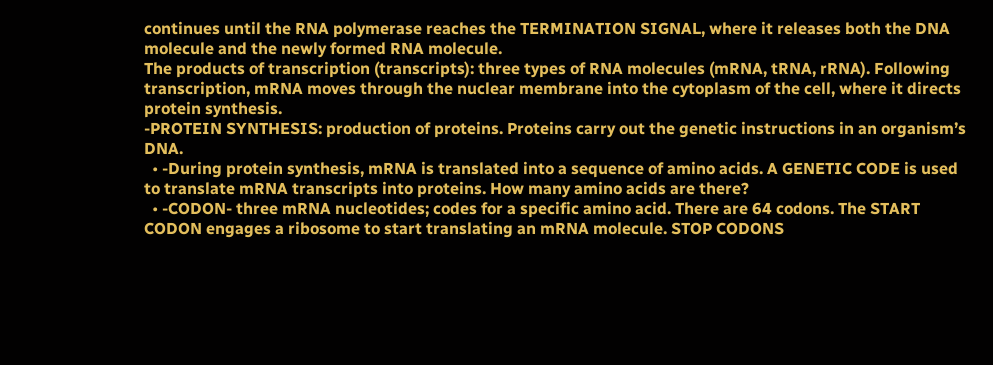continues until the RNA polymerase reaches the TERMINATION SIGNAL, where it releases both the DNA molecule and the newly formed RNA molecule.
The products of transcription (transcripts): three types of RNA molecules (mRNA, tRNA, rRNA). Following transcription, mRNA moves through the nuclear membrane into the cytoplasm of the cell, where it directs protein synthesis.
-PROTEIN SYNTHESIS: production of proteins. Proteins carry out the genetic instructions in an organism’s DNA.
  • -During protein synthesis, mRNA is translated into a sequence of amino acids. A GENETIC CODE is used to translate mRNA transcripts into proteins. How many amino acids are there?
  • -CODON- three mRNA nucleotides; codes for a specific amino acid. There are 64 codons. The START CODON engages a ribosome to start translating an mRNA molecule. STOP CODONS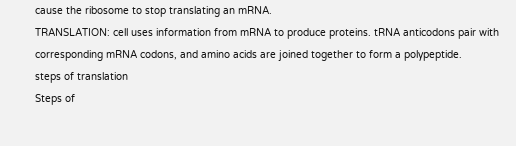cause the ribosome to stop translating an mRNA.
TRANSLATION: cell uses information from mRNA to produce proteins. tRNA anticodons pair with corresponding mRNA codons, and amino acids are joined together to form a polypeptide.
steps of translation
Steps of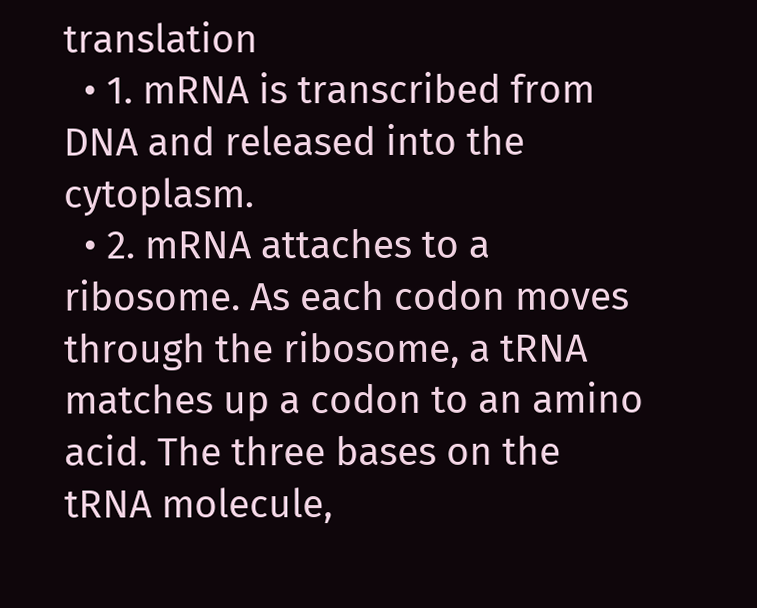translation
  • 1. mRNA is transcribed from DNA and released into the cytoplasm.
  • 2. mRNA attaches to a ribosome. As each codon moves through the ribosome, a tRNA matches up a codon to an amino acid. The three bases on the tRNA molecule,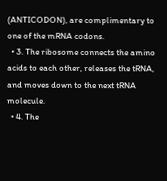(ANTICODON), are complimentary to one of the mRNA codons.
  • 3. The ribosome connects the amino acids to each other, releases the tRNA, and moves down to the next tRNA molecule.
  • 4. The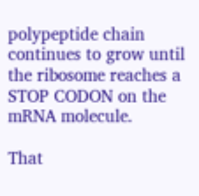polypeptide chain continues to grow until the ribosome reaches a STOP CODON on the mRNA molecule.

That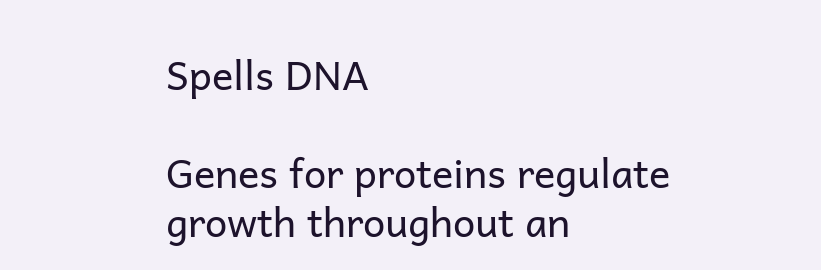Spells DNA

Genes for proteins regulate growth throughout an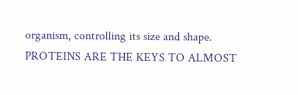organism, controlling its size and shape. PROTEINS ARE THE KEYS TO ALMOST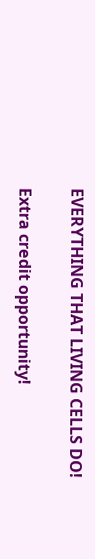EVERYTHING THAT LIVING CELLS DO!

Extra credit opportunity!